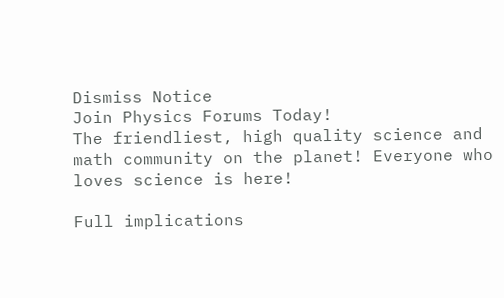Dismiss Notice
Join Physics Forums Today!
The friendliest, high quality science and math community on the planet! Everyone who loves science is here!

Full implications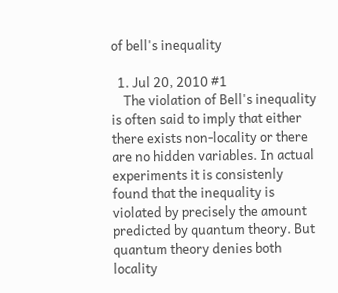of bell's inequality

  1. Jul 20, 2010 #1
    The violation of Bell's inequality is often said to imply that either there exists non-locality or there are no hidden variables. In actual experiments it is consistenly found that the inequality is violated by precisely the amount predicted by quantum theory. But quantum theory denies both locality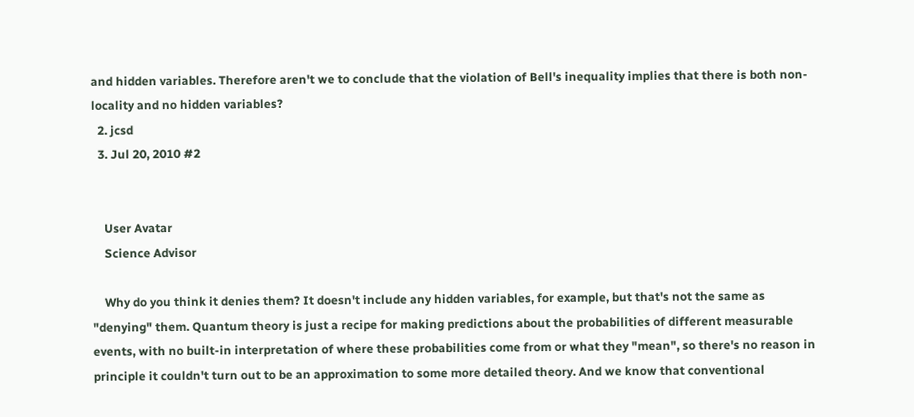and hidden variables. Therefore aren't we to conclude that the violation of Bell's inequality implies that there is both non-locality and no hidden variables?
  2. jcsd
  3. Jul 20, 2010 #2


    User Avatar
    Science Advisor

    Why do you think it denies them? It doesn't include any hidden variables, for example, but that's not the same as "denying" them. Quantum theory is just a recipe for making predictions about the probabilities of different measurable events, with no built-in interpretation of where these probabilities come from or what they "mean", so there's no reason in principle it couldn't turn out to be an approximation to some more detailed theory. And we know that conventional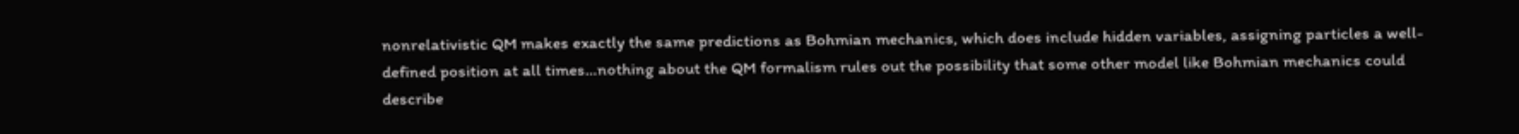nonrelativistic QM makes exactly the same predictions as Bohmian mechanics, which does include hidden variables, assigning particles a well-defined position at all times...nothing about the QM formalism rules out the possibility that some other model like Bohmian mechanics could describe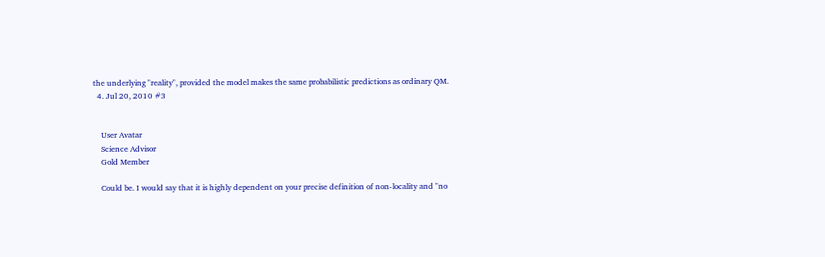the underlying "reality", provided the model makes the same probabilistic predictions as ordinary QM.
  4. Jul 20, 2010 #3


    User Avatar
    Science Advisor
    Gold Member

    Could be. I would say that it is highly dependent on your precise definition of non-locality and "no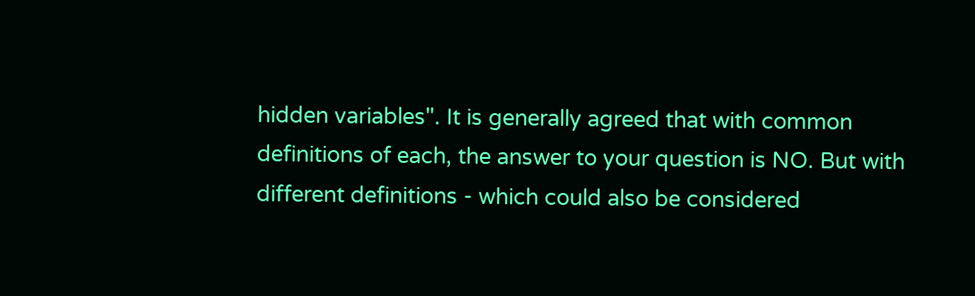hidden variables". It is generally agreed that with common definitions of each, the answer to your question is NO. But with different definitions - which could also be considered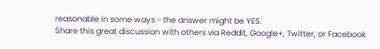reasonable in some ways - the answer might be YES.
Share this great discussion with others via Reddit, Google+, Twitter, or Facebook